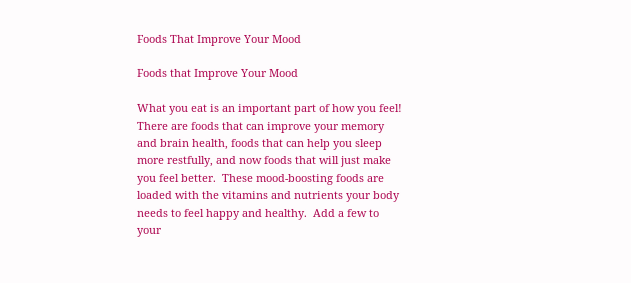Foods That Improve Your Mood

Foods that Improve Your Mood

What you eat is an important part of how you feel!  There are foods that can improve your memory and brain health, foods that can help you sleep more restfully, and now foods that will just make you feel better.  These mood-boosting foods are loaded with the vitamins and nutrients your body needs to feel happy and healthy.  Add a few to your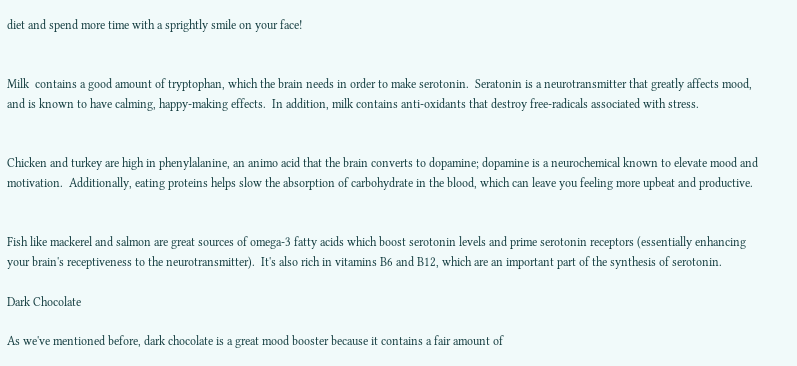diet and spend more time with a sprightly smile on your face!


Milk  contains a good amount of tryptophan, which the brain needs in order to make serotonin.  Seratonin is a neurotransmitter that greatly affects mood, and is known to have calming, happy-making effects.  In addition, milk contains anti-oxidants that destroy free-radicals associated with stress.


Chicken and turkey are high in phenylalanine, an animo acid that the brain converts to dopamine; dopamine is a neurochemical known to elevate mood and motivation.  Additionally, eating proteins helps slow the absorption of carbohydrate in the blood, which can leave you feeling more upbeat and productive.


Fish like mackerel and salmon are great sources of omega-3 fatty acids which boost serotonin levels and prime serotonin receptors (essentially enhancing your brain's receptiveness to the neurotransmitter).  It's also rich in vitamins B6 and B12, which are an important part of the synthesis of serotonin.

Dark Chocolate

As we've mentioned before, dark chocolate is a great mood booster because it contains a fair amount of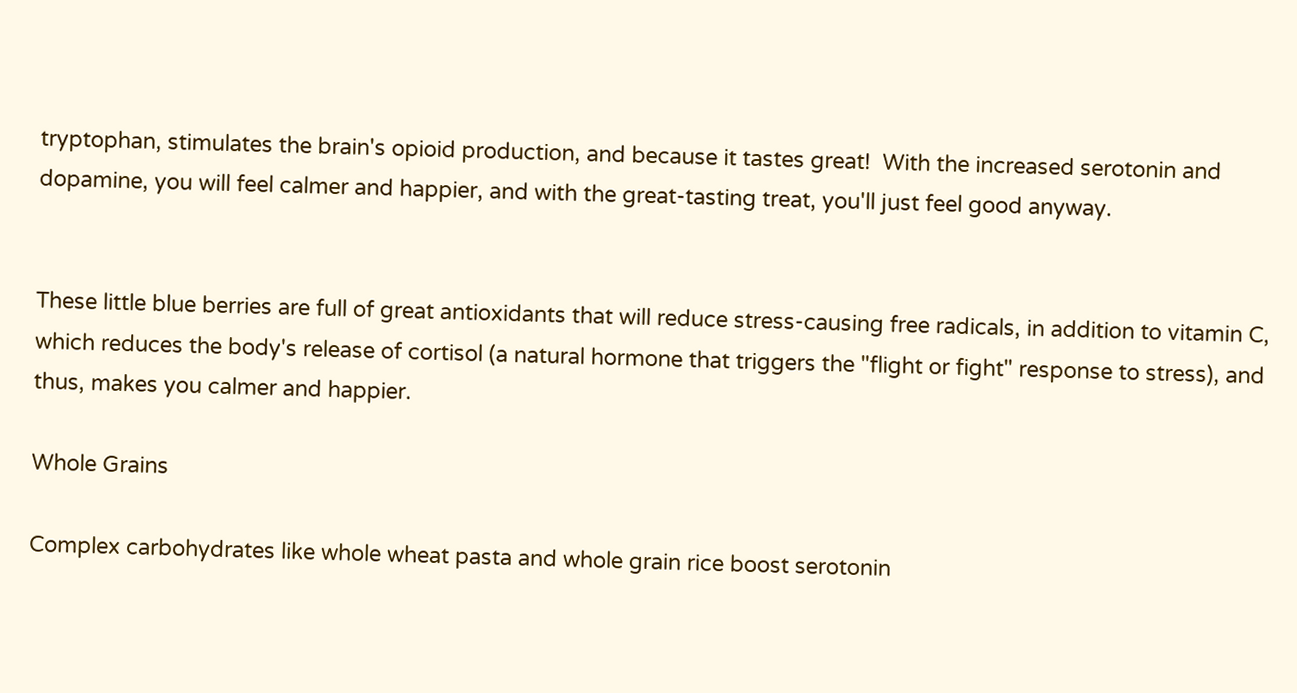tryptophan, stimulates the brain's opioid production, and because it tastes great!  With the increased serotonin and dopamine, you will feel calmer and happier, and with the great-tasting treat, you'll just feel good anyway.


These little blue berries are full of great antioxidants that will reduce stress-causing free radicals, in addition to vitamin C, which reduces the body's release of cortisol (a natural hormone that triggers the "flight or fight" response to stress), and thus, makes you calmer and happier.

Whole Grains

Complex carbohydrates like whole wheat pasta and whole grain rice boost serotonin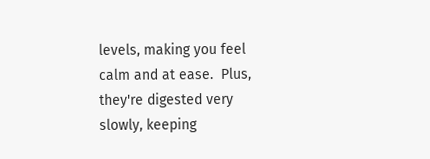levels, making you feel calm and at ease.  Plus, they're digested very slowly, keeping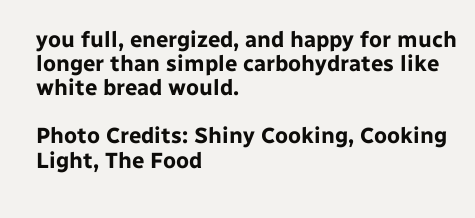you full, energized, and happy for much longer than simple carbohydrates like white bread would.

Photo Credits: Shiny Cooking, Cooking Light, The Food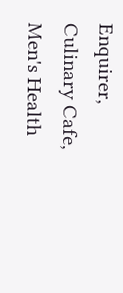Enquirer, Culinary Cafe, Men's Health